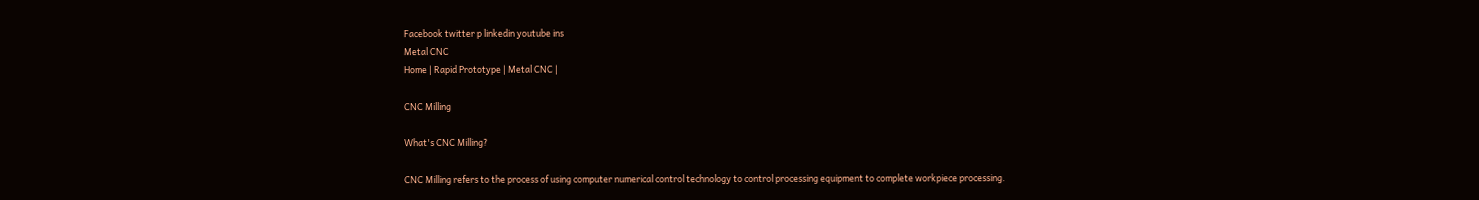Facebook twitter p linkedin youtube ins
Metal CNC
Home | Rapid Prototype | Metal CNC |

CNC Milling

What's CNC Milling?

CNC Milling refers to the process of using computer numerical control technology to control processing equipment to complete workpiece processing.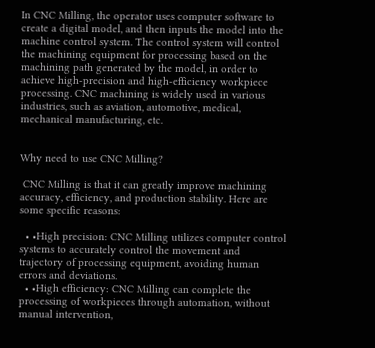In CNC Milling, the operator uses computer software to create a digital model, and then inputs the model into the machine control system. The control system will control the machining equipment for processing based on the machining path generated by the model, in order to achieve high-precision and high-efficiency workpiece processing. CNC machining is widely used in various industries, such as aviation, automotive, medical, mechanical manufacturing, etc.


Why need to use CNC Milling?

 CNC Milling is that it can greatly improve machining accuracy, efficiency, and production stability. Here are some specific reasons:

  • •High precision: CNC Milling utilizes computer control systems to accurately control the movement and trajectory of processing equipment, avoiding human errors and deviations.
  • •High efficiency: CNC Milling can complete the processing of workpieces through automation, without manual intervention,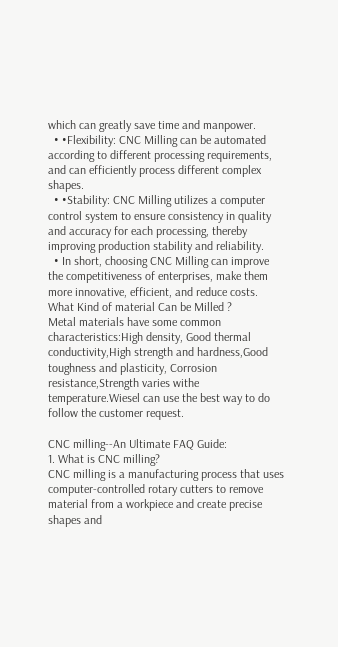which can greatly save time and manpower.
  • •Flexibility: CNC Milling can be automated according to different processing requirements, and can efficiently process different complex shapes.
  • •Stability: CNC Milling utilizes a computer control system to ensure consistency in quality and accuracy for each processing, thereby improving production stability and reliability.
  • In short, choosing CNC Milling can improve the competitiveness of enterprises, make them more innovative, efficient, and reduce costs.
What Kind of material Can be Milled ?
Metal materials have some common characteristics:High density, Good thermal conductivity,High strength and hardness,Good toughness and plasticity, Corrosion resistance,Strength varies withe temperature.Wiesel can use the best way to do follow the customer request.

CNC milling--An Ultimate FAQ Guide:
1. What is CNC milling?
CNC milling is a manufacturing process that uses computer-controlled rotary cutters to remove material from a workpiece and create precise shapes and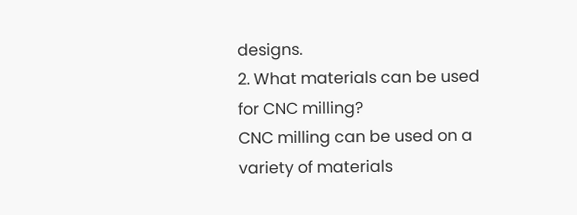designs.
2. What materials can be used for CNC milling?
CNC milling can be used on a variety of materials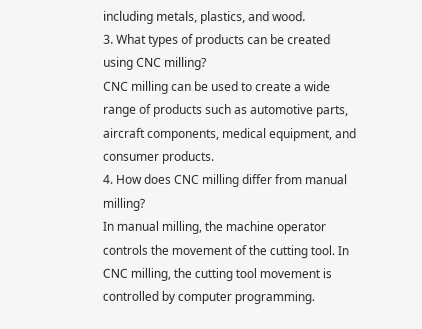including metals, plastics, and wood.
3. What types of products can be created using CNC milling?
CNC milling can be used to create a wide range of products such as automotive parts, aircraft components, medical equipment, and consumer products.
4. How does CNC milling differ from manual milling?
In manual milling, the machine operator controls the movement of the cutting tool. In CNC milling, the cutting tool movement is controlled by computer programming.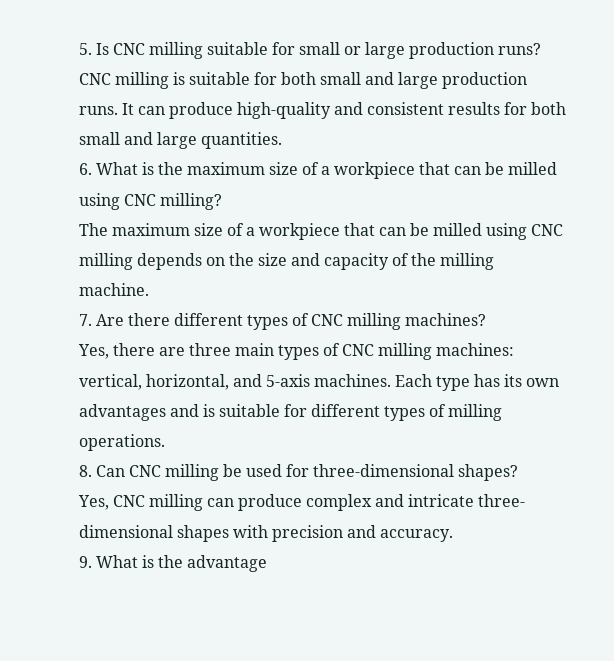5. Is CNC milling suitable for small or large production runs?
CNC milling is suitable for both small and large production runs. It can produce high-quality and consistent results for both small and large quantities.
6. What is the maximum size of a workpiece that can be milled using CNC milling?
The maximum size of a workpiece that can be milled using CNC milling depends on the size and capacity of the milling machine.
7. Are there different types of CNC milling machines?
Yes, there are three main types of CNC milling machines: vertical, horizontal, and 5-axis machines. Each type has its own advantages and is suitable for different types of milling operations.
8. Can CNC milling be used for three-dimensional shapes?
Yes, CNC milling can produce complex and intricate three-dimensional shapes with precision and accuracy.
9. What is the advantage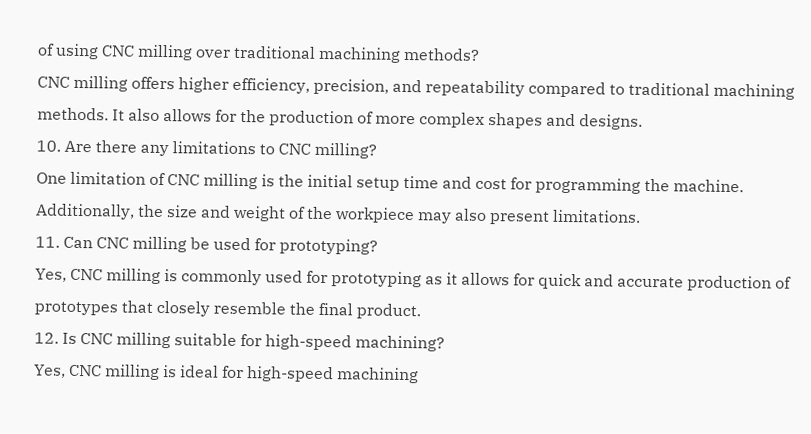of using CNC milling over traditional machining methods?
CNC milling offers higher efficiency, precision, and repeatability compared to traditional machining methods. It also allows for the production of more complex shapes and designs.
10. Are there any limitations to CNC milling?
One limitation of CNC milling is the initial setup time and cost for programming the machine. Additionally, the size and weight of the workpiece may also present limitations.
11. Can CNC milling be used for prototyping?
Yes, CNC milling is commonly used for prototyping as it allows for quick and accurate production of prototypes that closely resemble the final product.
12. Is CNC milling suitable for high-speed machining?
Yes, CNC milling is ideal for high-speed machining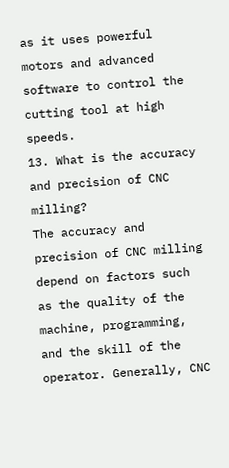as it uses powerful motors and advanced software to control the cutting tool at high speeds.
13. What is the accuracy and precision of CNC milling?
The accuracy and precision of CNC milling depend on factors such as the quality of the machine, programming, and the skill of the operator. Generally, CNC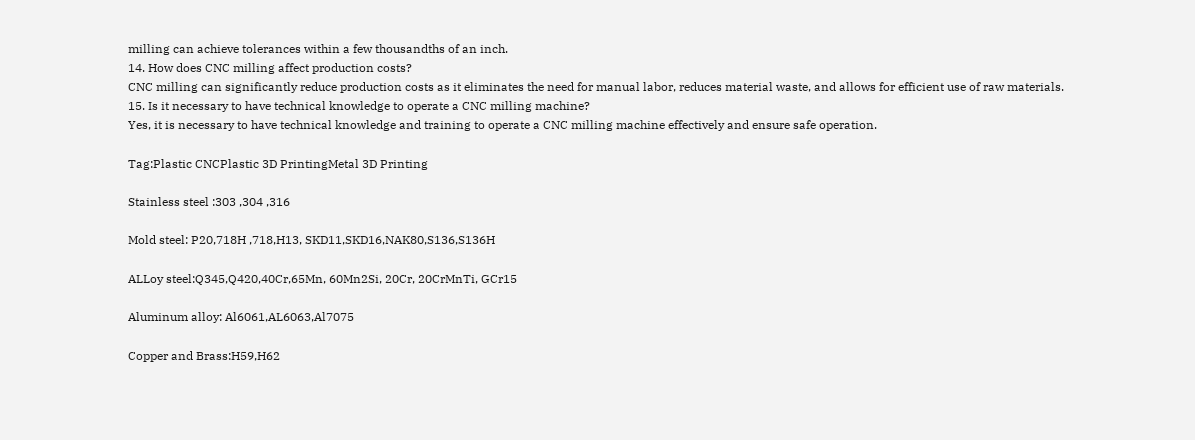milling can achieve tolerances within a few thousandths of an inch.
14. How does CNC milling affect production costs?
CNC milling can significantly reduce production costs as it eliminates the need for manual labor, reduces material waste, and allows for efficient use of raw materials.
15. Is it necessary to have technical knowledge to operate a CNC milling machine?
Yes, it is necessary to have technical knowledge and training to operate a CNC milling machine effectively and ensure safe operation.

Tag:Plastic CNCPlastic 3D PrintingMetal 3D Printing

Stainless steel :303 ,304 ,316

Mold steel: P20,718H ,718,H13, SKD11,SKD16,NAK80,S136,S136H

ALLoy steel:Q345,Q420,40Cr,65Mn, 60Mn2Si, 20Cr, 20CrMnTi, GCr15

Aluminum alloy: Al6061,AL6063,Al7075

Copper and Brass:H59,H62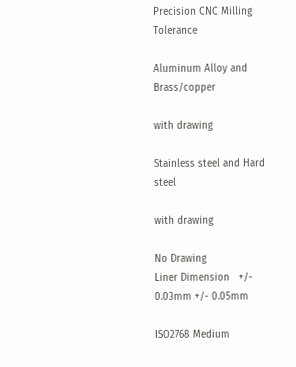Precision CNC Milling Tolerance

Aluminum Alloy and Brass/copper

with drawing

Stainless steel and Hard steel

with drawing

No Drawing
Liner Dimension   +/- 0.03mm +/- 0.05mm

ISO2768 Medium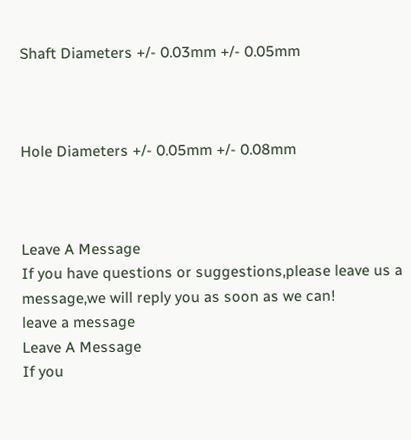Shaft Diameters +/- 0.03mm +/- 0.05mm



Hole Diameters +/- 0.05mm +/- 0.08mm



Leave A Message
If you have questions or suggestions,please leave us a message,we will reply you as soon as we can!
leave a message
Leave A Message
If you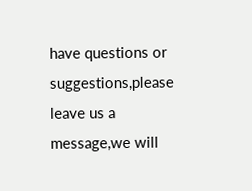have questions or suggestions,please leave us a message,we will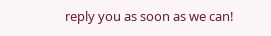reply you as soon as we can!